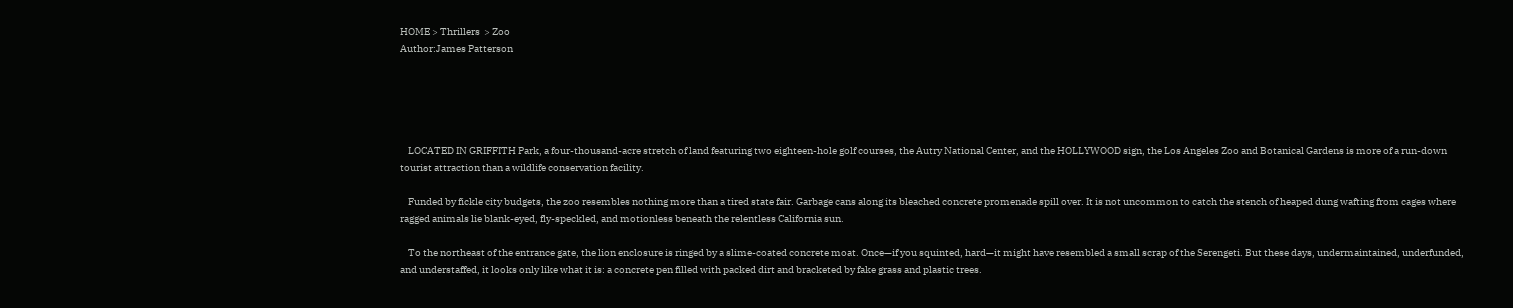HOME > Thrillers  > Zoo
Author:James Patterson





    LOCATED IN GRIFFITH Park, a four-thousand-acre stretch of land featuring two eighteen-hole golf courses, the Autry National Center, and the HOLLYWOOD sign, the Los Angeles Zoo and Botanical Gardens is more of a run-down tourist attraction than a wildlife conservation facility.

    Funded by fickle city budgets, the zoo resembles nothing more than a tired state fair. Garbage cans along its bleached concrete promenade spill over. It is not uncommon to catch the stench of heaped dung wafting from cages where ragged animals lie blank-eyed, fly-speckled, and motionless beneath the relentless California sun.

    To the northeast of the entrance gate, the lion enclosure is ringed by a slime-coated concrete moat. Once—if you squinted, hard—it might have resembled a small scrap of the Serengeti. But these days, undermaintained, underfunded, and understaffed, it looks only like what it is: a concrete pen filled with packed dirt and bracketed by fake grass and plastic trees.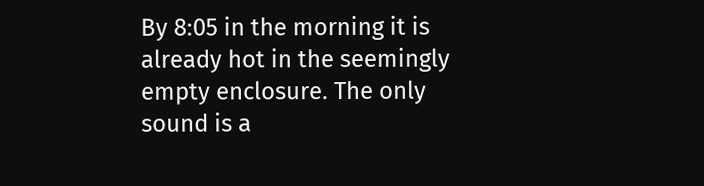By 8:05 in the morning it is already hot in the seemingly empty enclosure. The only sound is a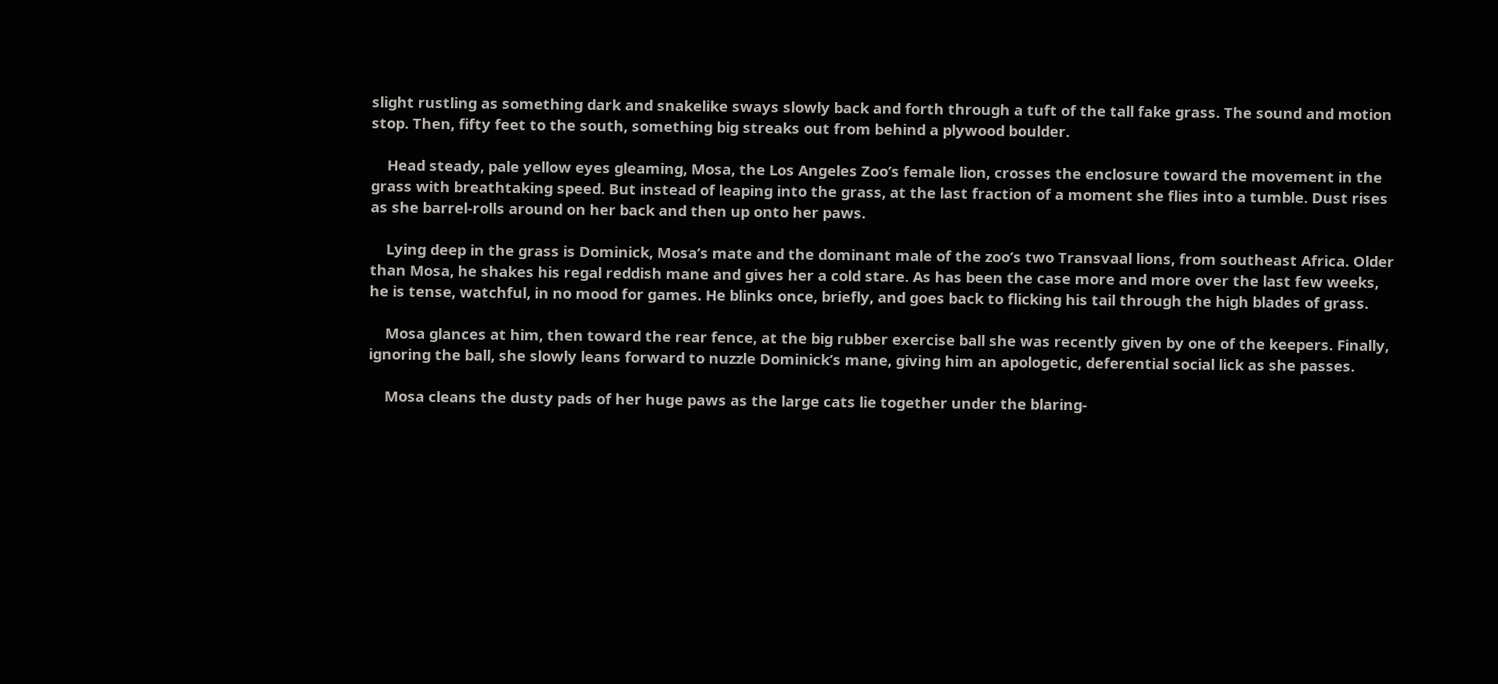slight rustling as something dark and snakelike sways slowly back and forth through a tuft of the tall fake grass. The sound and motion stop. Then, fifty feet to the south, something big streaks out from behind a plywood boulder.

    Head steady, pale yellow eyes gleaming, Mosa, the Los Angeles Zoo’s female lion, crosses the enclosure toward the movement in the grass with breathtaking speed. But instead of leaping into the grass, at the last fraction of a moment she flies into a tumble. Dust rises as she barrel-rolls around on her back and then up onto her paws.

    Lying deep in the grass is Dominick, Mosa’s mate and the dominant male of the zoo’s two Transvaal lions, from southeast Africa. Older than Mosa, he shakes his regal reddish mane and gives her a cold stare. As has been the case more and more over the last few weeks, he is tense, watchful, in no mood for games. He blinks once, briefly, and goes back to flicking his tail through the high blades of grass.

    Mosa glances at him, then toward the rear fence, at the big rubber exercise ball she was recently given by one of the keepers. Finally, ignoring the ball, she slowly leans forward to nuzzle Dominick’s mane, giving him an apologetic, deferential social lick as she passes.

    Mosa cleans the dusty pads of her huge paws as the large cats lie together under the blaring-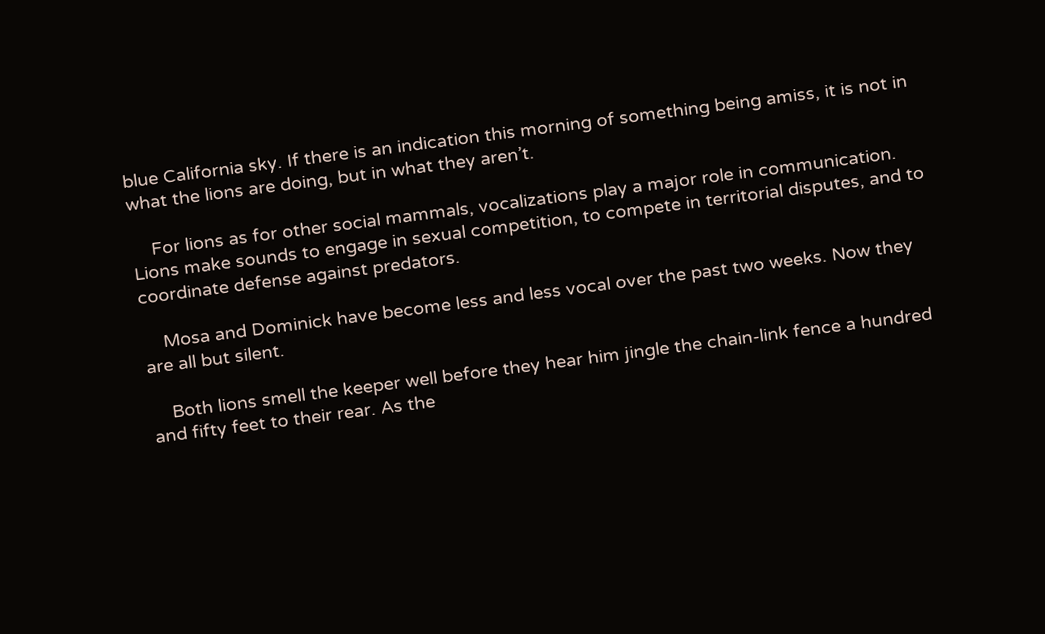blue California sky. If there is an indication this morning of something being amiss, it is not in what the lions are doing, but in what they aren’t.

    For lions as for other social mammals, vocalizations play a major role in communication. Lions make sounds to engage in sexual competition, to compete in territorial disputes, and to coordinate defense against predators.

    Mosa and Dominick have become less and less vocal over the past two weeks. Now they are all but silent.

    Both lions smell the keeper well before they hear him jingle the chain-link fence a hundred and fifty feet to their rear. As the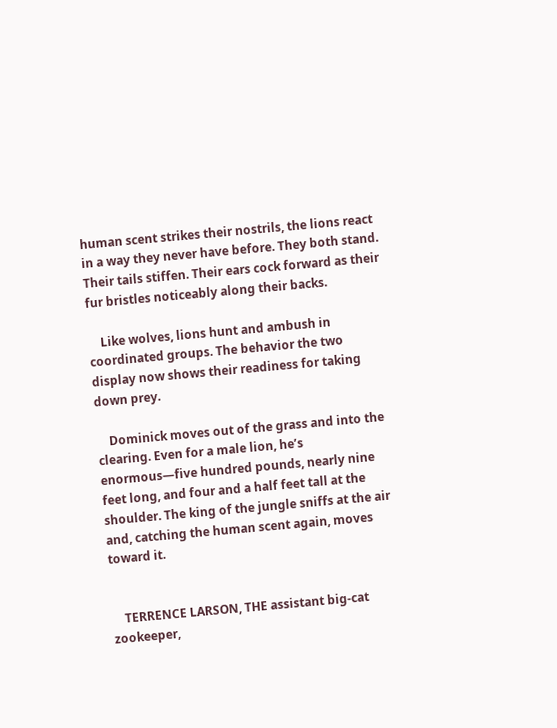human scent strikes their nostrils, the lions react in a way they never have before. They both stand. Their tails stiffen. Their ears cock forward as their fur bristles noticeably along their backs.

    Like wolves, lions hunt and ambush in coordinated groups. The behavior the two display now shows their readiness for taking down prey.

    Dominick moves out of the grass and into the clearing. Even for a male lion, he’s enormous—five hundred pounds, nearly nine feet long, and four and a half feet tall at the shoulder. The king of the jungle sniffs at the air and, catching the human scent again, moves toward it.


    TERRENCE LARSON, THE assistant big-cat zookeeper,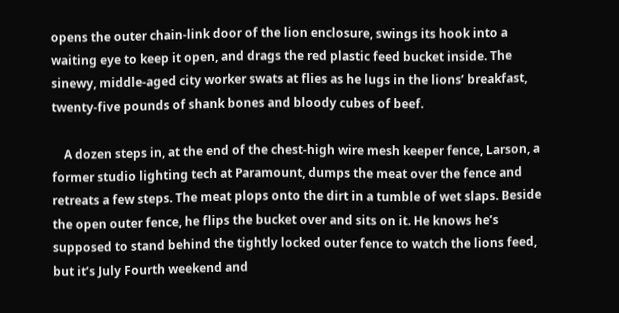opens the outer chain-link door of the lion enclosure, swings its hook into a waiting eye to keep it open, and drags the red plastic feed bucket inside. The sinewy, middle-aged city worker swats at flies as he lugs in the lions’ breakfast, twenty-five pounds of shank bones and bloody cubes of beef.

    A dozen steps in, at the end of the chest-high wire mesh keeper fence, Larson, a former studio lighting tech at Paramount, dumps the meat over the fence and retreats a few steps. The meat plops onto the dirt in a tumble of wet slaps. Beside the open outer fence, he flips the bucket over and sits on it. He knows he’s supposed to stand behind the tightly locked outer fence to watch the lions feed, but it’s July Fourth weekend and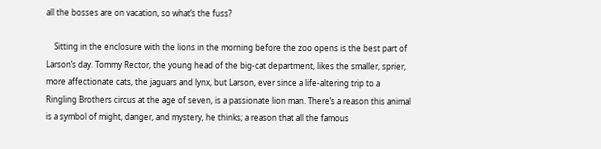all the bosses are on vacation, so what’s the fuss?

    Sitting in the enclosure with the lions in the morning before the zoo opens is the best part of Larson’s day. Tommy Rector, the young head of the big-cat department, likes the smaller, sprier, more affectionate cats, the jaguars and lynx, but Larson, ever since a life-altering trip to a Ringling Brothers circus at the age of seven, is a passionate lion man. There’s a reason this animal is a symbol of might, danger, and mystery, he thinks; a reason that all the famous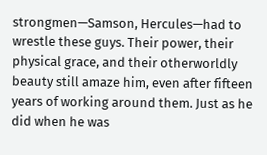strongmen—Samson, Hercules—had to wrestle these guys. Their power, their physical grace, and their otherworldly beauty still amaze him, even after fifteen years of working around them. Just as he did when he was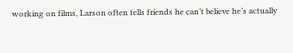working on films, Larson often tells friends he can’t believe he’s actually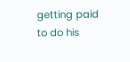getting paid to do his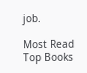job.

Most Read
Top Books